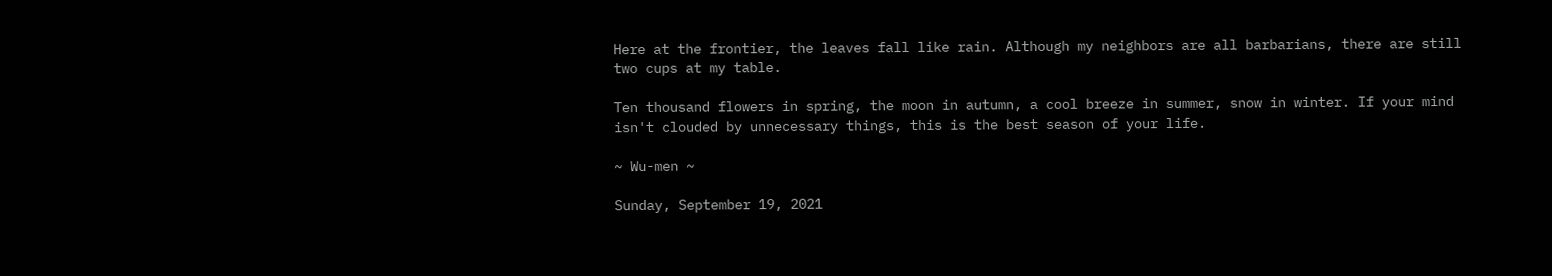Here at the frontier, the leaves fall like rain. Although my neighbors are all barbarians, there are still two cups at my table.

Ten thousand flowers in spring, the moon in autumn, a cool breeze in summer, snow in winter. If your mind isn't clouded by unnecessary things, this is the best season of your life.

~ Wu-men ~

Sunday, September 19, 2021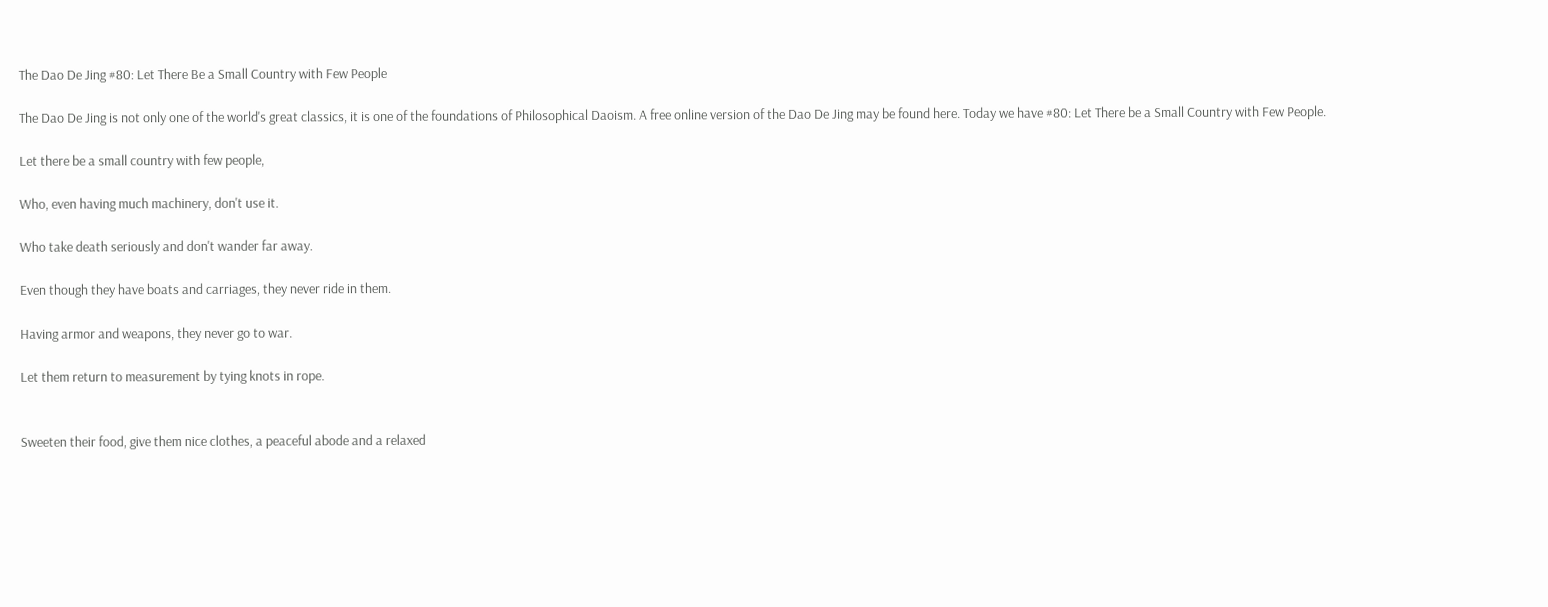The Dao De Jing #80: Let There Be a Small Country with Few People

The Dao De Jing is not only one of the world's great classics, it is one of the foundations of Philosophical Daoism. A free online version of the Dao De Jing may be found here. Today we have #80: Let There be a Small Country with Few People.

Let there be a small country with few people,

Who, even having much machinery, don't use it.

Who take death seriously and don't wander far away.

Even though they have boats and carriages, they never ride in them.

Having armor and weapons, they never go to war.

Let them return to measurement by tying knots in rope.


Sweeten their food, give them nice clothes, a peaceful abode and a relaxed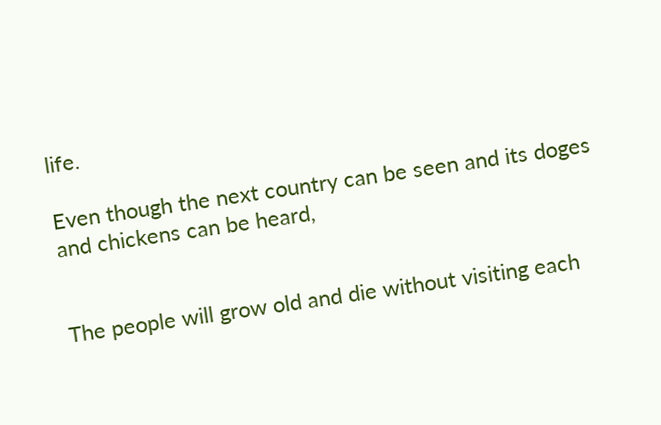life.

Even though the next country can be seen and its doges and chickens can be heard,


The people will grow old and die without visiting each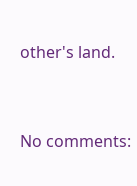other's land.



No comments: